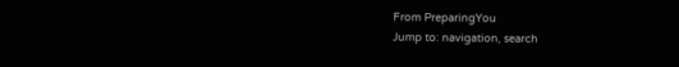From PreparingYou
Jump to: navigation, search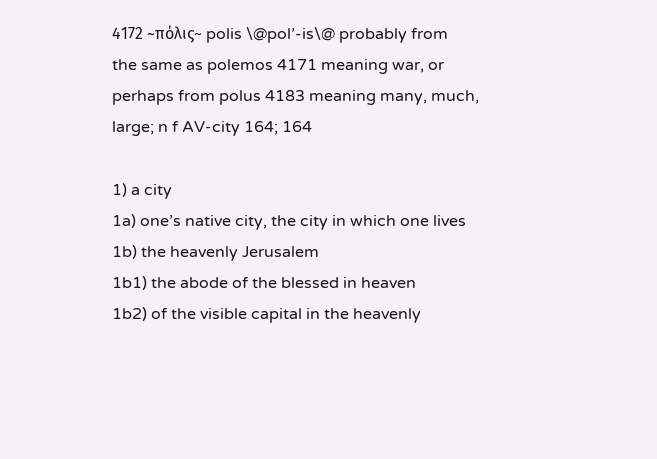4172 ~πόλις~ polis \@pol’-is\@ probably from the same as polemos 4171 meaning war, or perhaps from polus 4183 meaning many, much, large; n f AV-city 164; 164

1) a city
1a) one’s native city, the city in which one lives
1b) the heavenly Jerusalem
1b1) the abode of the blessed in heaven
1b2) of the visible capital in the heavenly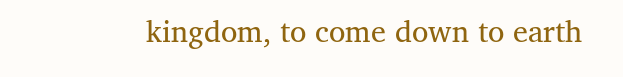kingdom, to come down to earth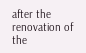after the renovation of the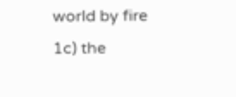world by fire
1c) the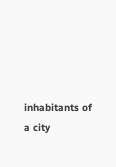inhabitants of a city